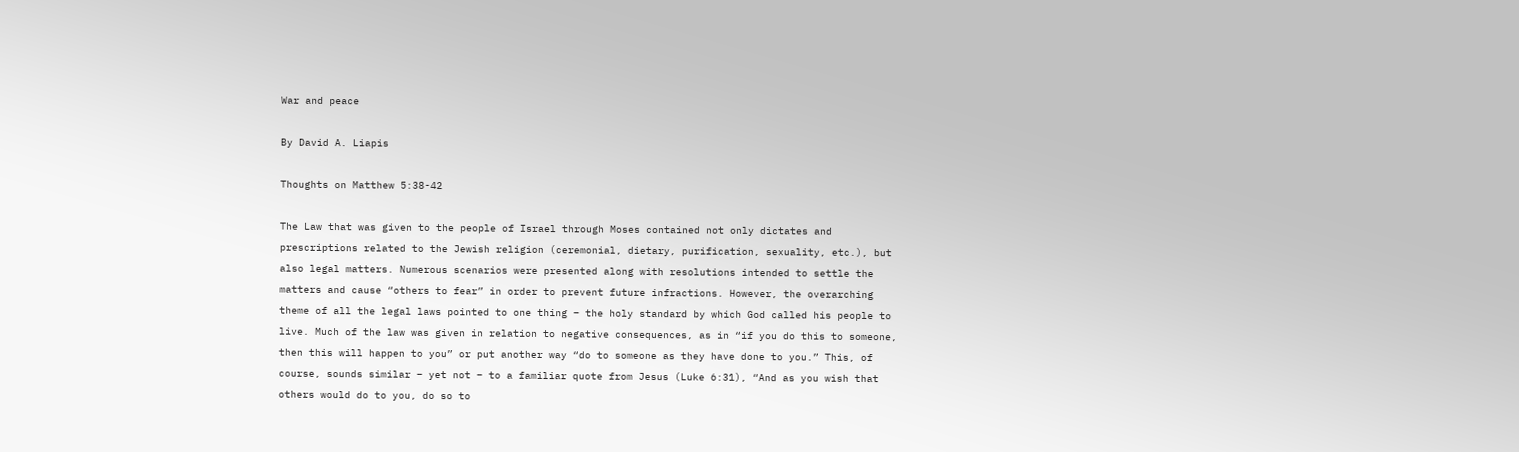War and peace

By David A. Liapis

Thoughts on Matthew 5:38-42

The Law that was given to the people of Israel through Moses contained not only dictates and prescriptions related to the Jewish religion (ceremonial, dietary, purification, sexuality, etc.), but also legal matters. Numerous scenarios were presented along with resolutions intended to settle the matters and cause “others to fear” in order to prevent future infractions. However, the overarching theme of all the legal laws pointed to one thing – the holy standard by which God called his people to live. Much of the law was given in relation to negative consequences, as in “if you do this to someone, then this will happen to you” or put another way “do to someone as they have done to you.” This, of course, sounds similar – yet not – to a familiar quote from Jesus (Luke 6:31), “And as you wish that others would do to you, do so to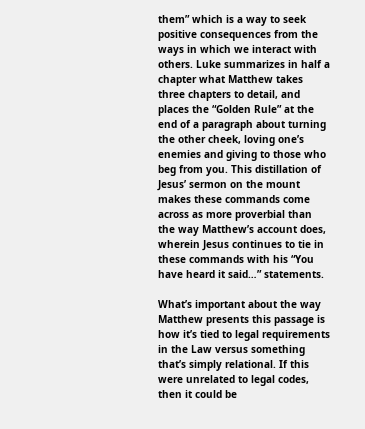them” which is a way to seek positive consequences from the ways in which we interact with others. Luke summarizes in half a chapter what Matthew takes three chapters to detail, and places the “Golden Rule” at the end of a paragraph about turning the other cheek, loving one’s enemies and giving to those who beg from you. This distillation of Jesus’ sermon on the mount makes these commands come across as more proverbial than the way Matthew’s account does, wherein Jesus continues to tie in these commands with his “You have heard it said…” statements.

What’s important about the way Matthew presents this passage is how it’s tied to legal requirements in the Law versus something that’s simply relational. If this were unrelated to legal codes, then it could be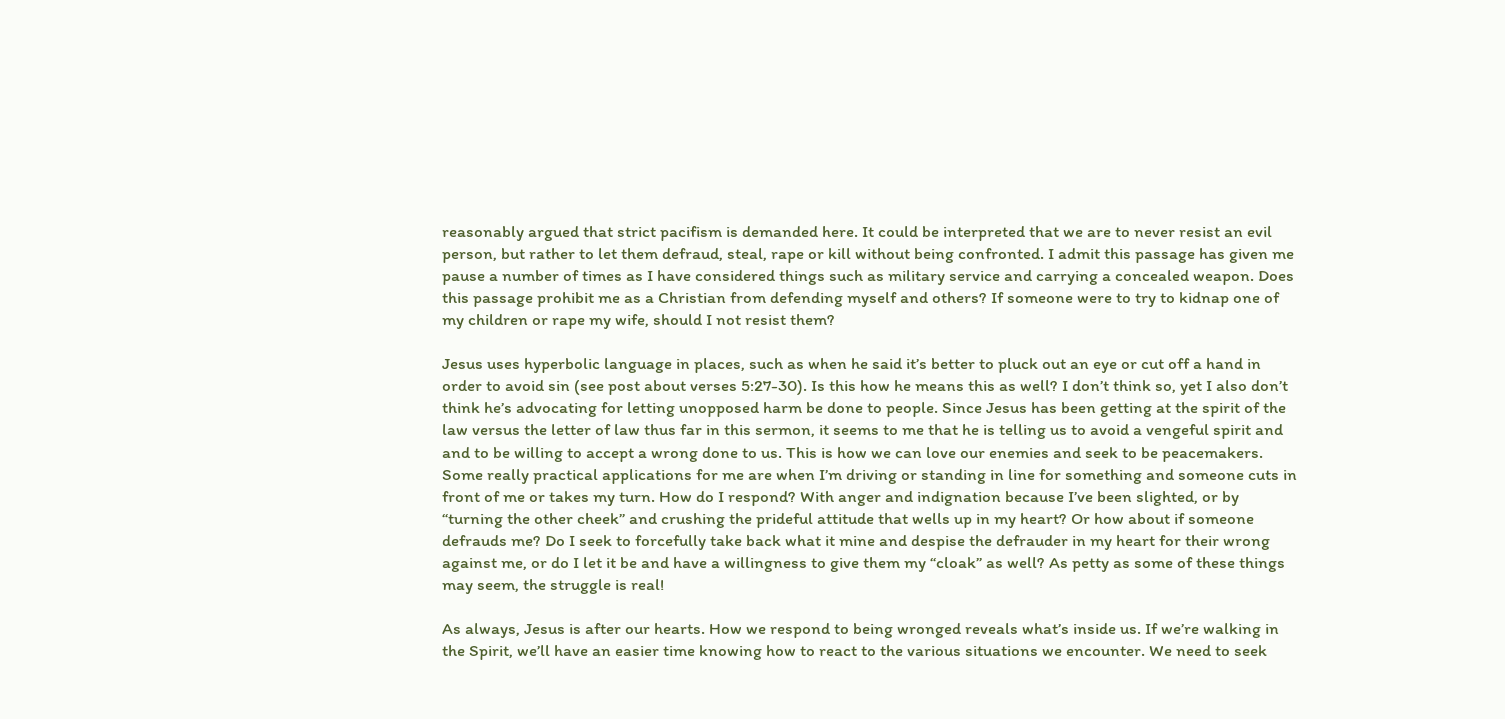reasonably argued that strict pacifism is demanded here. It could be interpreted that we are to never resist an evil person, but rather to let them defraud, steal, rape or kill without being confronted. I admit this passage has given me pause a number of times as I have considered things such as military service and carrying a concealed weapon. Does this passage prohibit me as a Christian from defending myself and others? If someone were to try to kidnap one of my children or rape my wife, should I not resist them?

Jesus uses hyperbolic language in places, such as when he said it’s better to pluck out an eye or cut off a hand in order to avoid sin (see post about verses 5:27-30). Is this how he means this as well? I don’t think so, yet I also don’t think he’s advocating for letting unopposed harm be done to people. Since Jesus has been getting at the spirit of the law versus the letter of law thus far in this sermon, it seems to me that he is telling us to avoid a vengeful spirit and and to be willing to accept a wrong done to us. This is how we can love our enemies and seek to be peacemakers. Some really practical applications for me are when I’m driving or standing in line for something and someone cuts in front of me or takes my turn. How do I respond? With anger and indignation because I’ve been slighted, or by “turning the other cheek” and crushing the prideful attitude that wells up in my heart? Or how about if someone defrauds me? Do I seek to forcefully take back what it mine and despise the defrauder in my heart for their wrong against me, or do I let it be and have a willingness to give them my “cloak” as well? As petty as some of these things may seem, the struggle is real!

As always, Jesus is after our hearts. How we respond to being wronged reveals what’s inside us. If we’re walking in the Spirit, we’ll have an easier time knowing how to react to the various situations we encounter. We need to seek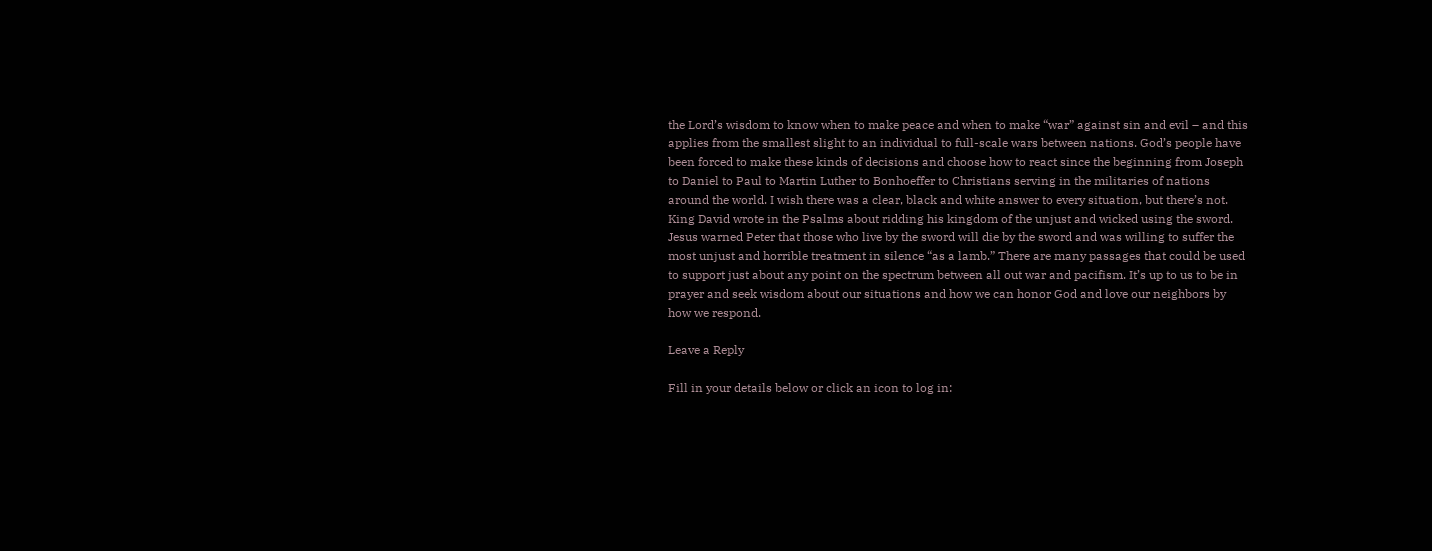the Lord’s wisdom to know when to make peace and when to make “war” against sin and evil – and this applies from the smallest slight to an individual to full-scale wars between nations. God’s people have been forced to make these kinds of decisions and choose how to react since the beginning from Joseph to Daniel to Paul to Martin Luther to Bonhoeffer to Christians serving in the militaries of nations around the world. I wish there was a clear, black and white answer to every situation, but there’s not. King David wrote in the Psalms about ridding his kingdom of the unjust and wicked using the sword. Jesus warned Peter that those who live by the sword will die by the sword and was willing to suffer the most unjust and horrible treatment in silence “as a lamb.” There are many passages that could be used to support just about any point on the spectrum between all out war and pacifism. It’s up to us to be in prayer and seek wisdom about our situations and how we can honor God and love our neighbors by how we respond.

Leave a Reply

Fill in your details below or click an icon to log in: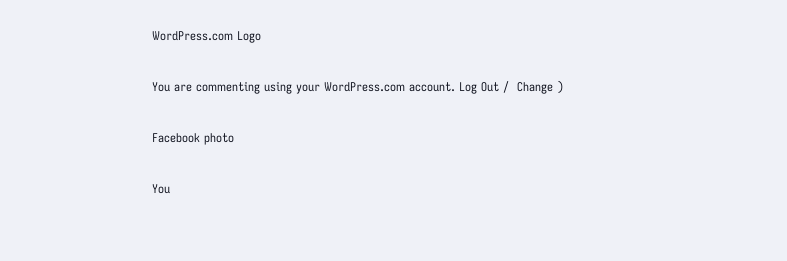WordPress.com Logo

You are commenting using your WordPress.com account. Log Out /  Change )

Facebook photo

You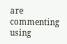are commenting using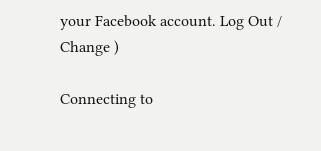your Facebook account. Log Out /  Change )

Connecting to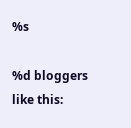%s

%d bloggers like this: